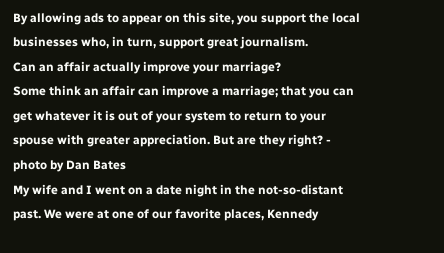By allowing ads to appear on this site, you support the local businesses who, in turn, support great journalism.
Can an affair actually improve your marriage?
Some think an affair can improve a marriage; that you can get whatever it is out of your system to return to your spouse with greater appreciation. But are they right? - photo by Dan Bates
My wife and I went on a date night in the not-so-distant past. We were at one of our favorite places, Kennedy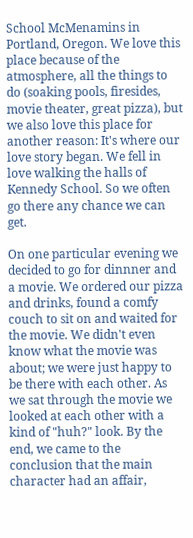School McMenamins in Portland, Oregon. We love this place because of the atmosphere, all the things to do (soaking pools, firesides, movie theater, great pizza), but we also love this place for another reason: It's where our love story began. We fell in love walking the halls of Kennedy School. So we often go there any chance we can get.

On one particular evening we decided to go for dinnner and a movie. We ordered our pizza and drinks, found a comfy couch to sit on and waited for the movie. We didn't even know what the movie was about; we were just happy to be there with each other. As we sat through the movie we looked at each other with a kind of "huh?" look. By the end, we came to the conclusion that the main character had an affair,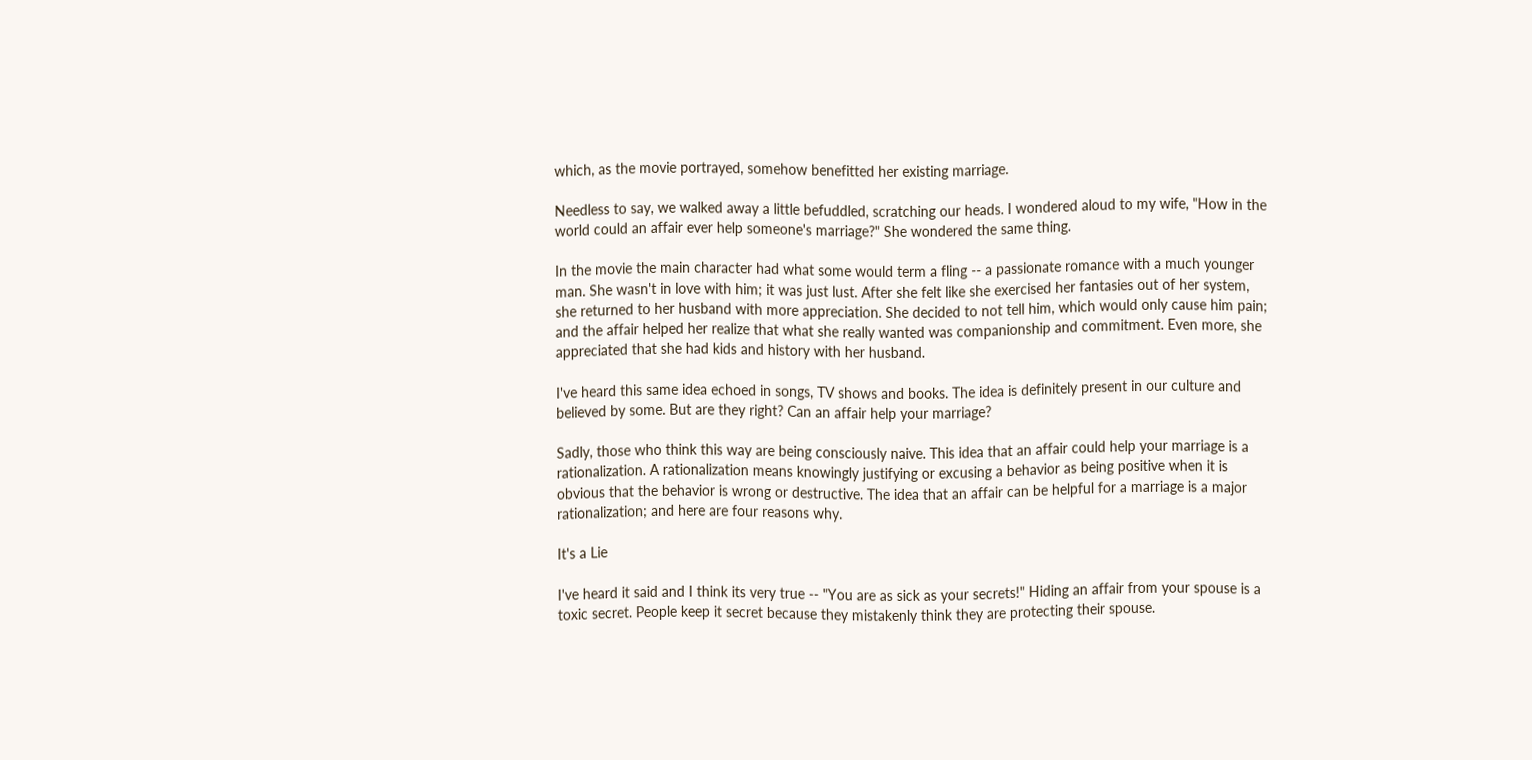which, as the movie portrayed, somehow benefitted her existing marriage.

Needless to say, we walked away a little befuddled, scratching our heads. I wondered aloud to my wife, "How in the world could an affair ever help someone's marriage?" She wondered the same thing.

In the movie the main character had what some would term a fling -- a passionate romance with a much younger man. She wasn't in love with him; it was just lust. After she felt like she exercised her fantasies out of her system, she returned to her husband with more appreciation. She decided to not tell him, which would only cause him pain; and the affair helped her realize that what she really wanted was companionship and commitment. Even more, she appreciated that she had kids and history with her husband.

I've heard this same idea echoed in songs, TV shows and books. The idea is definitely present in our culture and believed by some. But are they right? Can an affair help your marriage?

Sadly, those who think this way are being consciously naive. This idea that an affair could help your marriage is a rationalization. A rationalization means knowingly justifying or excusing a behavior as being positive when it is obvious that the behavior is wrong or destructive. The idea that an affair can be helpful for a marriage is a major rationalization; and here are four reasons why.

It's a Lie

I've heard it said and I think its very true -- "You are as sick as your secrets!" Hiding an affair from your spouse is a toxic secret. People keep it secret because they mistakenly think they are protecting their spouse.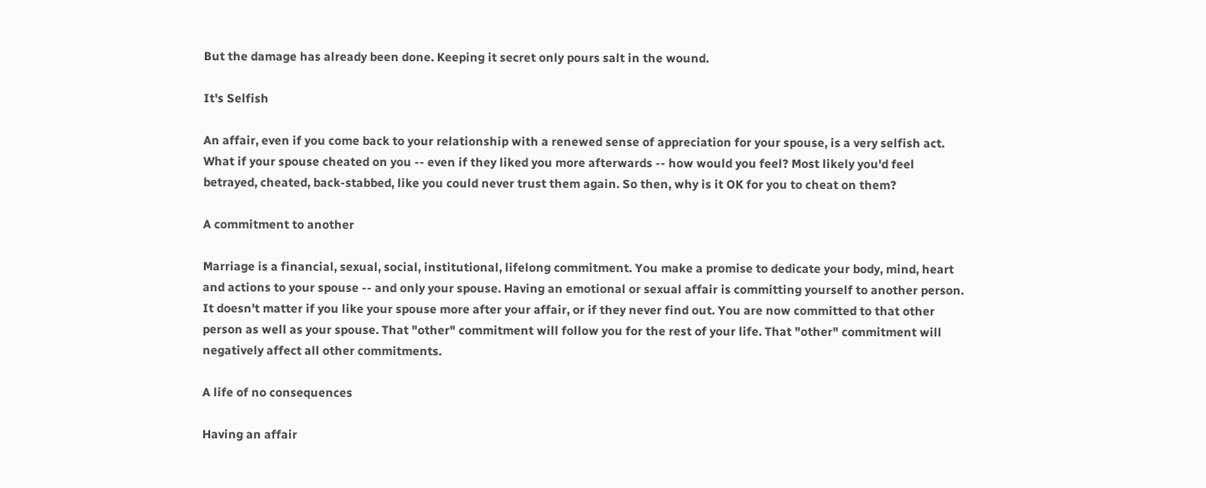But the damage has already been done. Keeping it secret only pours salt in the wound.

It's Selfish

An affair, even if you come back to your relationship with a renewed sense of appreciation for your spouse, is a very selfish act. What if your spouse cheated on you -- even if they liked you more afterwards -- how would you feel? Most likely you'd feel betrayed, cheated, back-stabbed, like you could never trust them again. So then, why is it OK for you to cheat on them?

A commitment to another

Marriage is a financial, sexual, social, institutional, lifelong commitment. You make a promise to dedicate your body, mind, heart and actions to your spouse -- and only your spouse. Having an emotional or sexual affair is committing yourself to another person. It doesn't matter if you like your spouse more after your affair, or if they never find out. You are now committed to that other person as well as your spouse. That "other" commitment will follow you for the rest of your life. That "other" commitment will negatively affect all other commitments.

A life of no consequences

Having an affair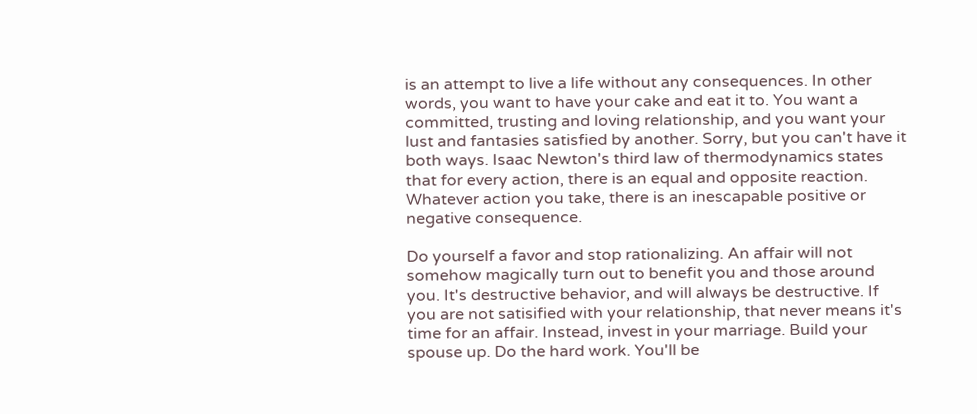is an attempt to live a life without any consequences. In other words, you want to have your cake and eat it to. You want a committed, trusting and loving relationship, and you want your lust and fantasies satisfied by another. Sorry, but you can't have it both ways. Isaac Newton's third law of thermodynamics states that for every action, there is an equal and opposite reaction. Whatever action you take, there is an inescapable positive or negative consequence.

Do yourself a favor and stop rationalizing. An affair will not somehow magically turn out to benefit you and those around you. It's destructive behavior, and will always be destructive. If you are not satisified with your relationship, that never means it's time for an affair. Instead, invest in your marriage. Build your spouse up. Do the hard work. You'll be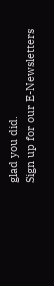glad you did.
Sign up for our E-Newsletters